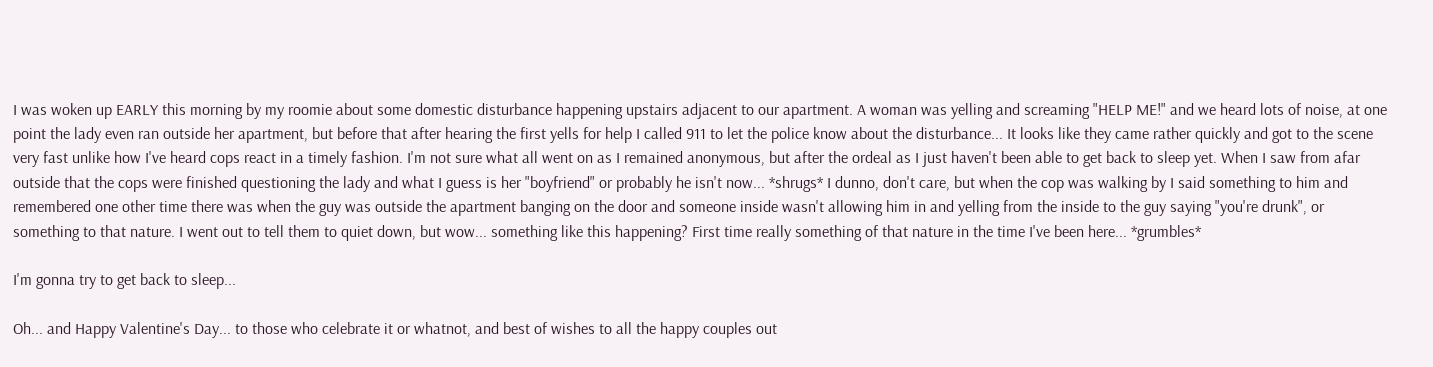I was woken up EARLY this morning by my roomie about some domestic disturbance happening upstairs adjacent to our apartment. A woman was yelling and screaming "HELP ME!" and we heard lots of noise, at one point the lady even ran outside her apartment, but before that after hearing the first yells for help I called 911 to let the police know about the disturbance... It looks like they came rather quickly and got to the scene very fast unlike how I've heard cops react in a timely fashion. I'm not sure what all went on as I remained anonymous, but after the ordeal as I just haven't been able to get back to sleep yet. When I saw from afar outside that the cops were finished questioning the lady and what I guess is her "boyfriend" or probably he isn't now... *shrugs* I dunno, don't care, but when the cop was walking by I said something to him and remembered one other time there was when the guy was outside the apartment banging on the door and someone inside wasn't allowing him in and yelling from the inside to the guy saying "you're drunk", or something to that nature. I went out to tell them to quiet down, but wow... something like this happening? First time really something of that nature in the time I've been here... *grumbles*

I'm gonna try to get back to sleep...

Oh... and Happy Valentine's Day... to those who celebrate it or whatnot, and best of wishes to all the happy couples out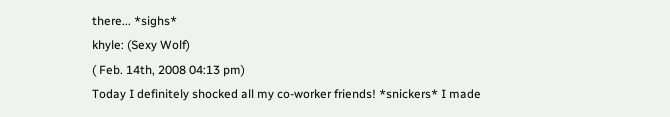there... *sighs*
khyle: (Sexy Wolf)
( Feb. 14th, 2008 04:13 pm)
Today I definitely shocked all my co-worker friends! *snickers* I made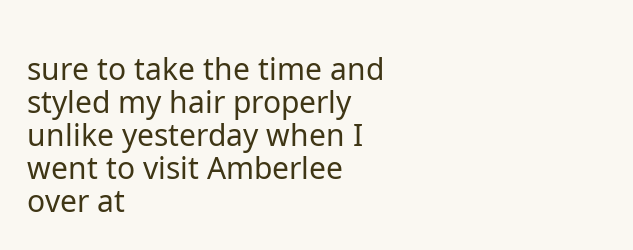sure to take the time and styled my hair properly unlike yesterday when I went to visit Amberlee over at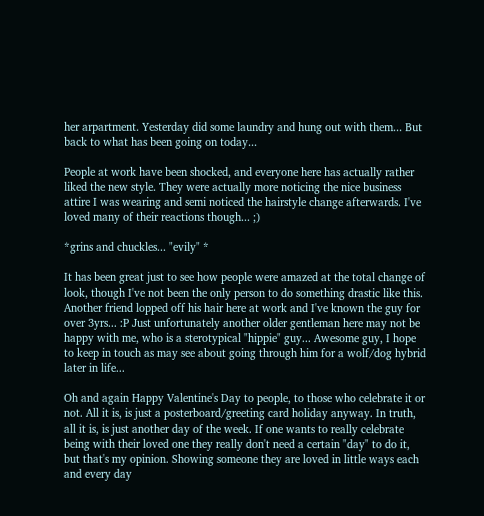her arpartment. Yesterday did some laundry and hung out with them... But back to what has been going on today...

People at work have been shocked, and everyone here has actually rather liked the new style. They were actually more noticing the nice business attire I was wearing and semi noticed the hairstyle change afterwards. I've loved many of their reactions though... ;)

*grins and chuckles... "evily" *

It has been great just to see how people were amazed at the total change of look, though I've not been the only person to do something drastic like this. Another friend lopped off his hair here at work and I've known the guy for over 3yrs... :P Just unfortunately another older gentleman here may not be happy with me, who is a sterotypical "hippie" guy... Awesome guy, I hope to keep in touch as may see about going through him for a wolf/dog hybrid later in life...

Oh and again Happy Valentine's Day to people, to those who celebrate it or not. All it is, is just a posterboard/greeting card holiday anyway. In truth, all it is, is just another day of the week. If one wants to really celebrate being with their loved one they really don't need a certain "day" to do it, but that's my opinion. Showing someone they are loved in little ways each and every day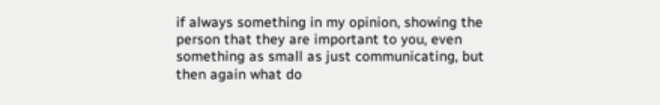if always something in my opinion, showing the person that they are important to you, even something as small as just communicating, but then again what do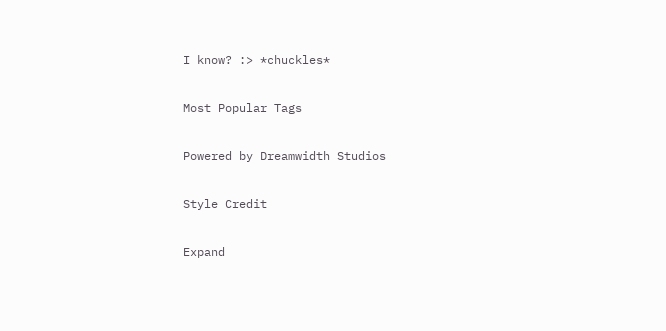I know? :> *chuckles*

Most Popular Tags

Powered by Dreamwidth Studios

Style Credit

Expand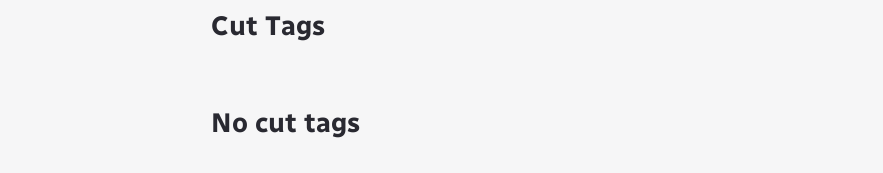Cut Tags

No cut tags